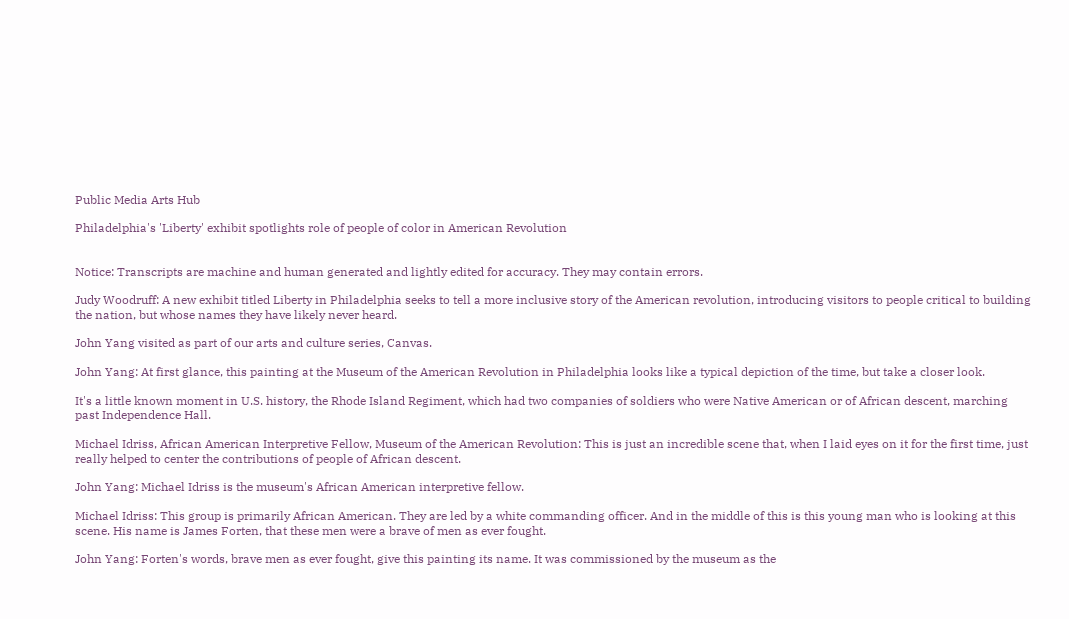Public Media Arts Hub

Philadelphia's 'Liberty' exhibit spotlights role of people of color in American Revolution


Notice: Transcripts are machine and human generated and lightly edited for accuracy. They may contain errors.

Judy Woodruff: A new exhibit titled Liberty in Philadelphia seeks to tell a more inclusive story of the American revolution, introducing visitors to people critical to building the nation, but whose names they have likely never heard.

John Yang visited as part of our arts and culture series, Canvas.

John Yang: At first glance, this painting at the Museum of the American Revolution in Philadelphia looks like a typical depiction of the time, but take a closer look.

It's a little known moment in U.S. history, the Rhode Island Regiment, which had two companies of soldiers who were Native American or of African descent, marching past Independence Hall.

Michael Idriss, African American Interpretive Fellow, Museum of the American Revolution: This is just an incredible scene that, when I laid eyes on it for the first time, just really helped to center the contributions of people of African descent.

John Yang: Michael Idriss is the museum's African American interpretive fellow.

Michael Idriss: This group is primarily African American. They are led by a white commanding officer. And in the middle of this is this young man who is looking at this scene. His name is James Forten, that these men were a brave of men as ever fought.

John Yang: Forten's words, brave men as ever fought, give this painting its name. It was commissioned by the museum as the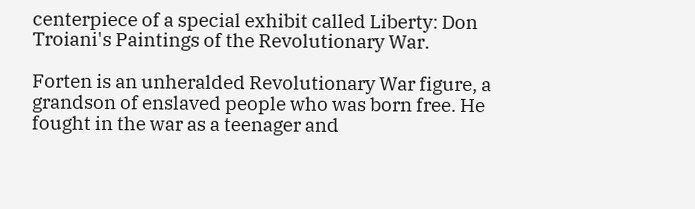centerpiece of a special exhibit called Liberty: Don Troiani's Paintings of the Revolutionary War.

Forten is an unheralded Revolutionary War figure, a grandson of enslaved people who was born free. He fought in the war as a teenager and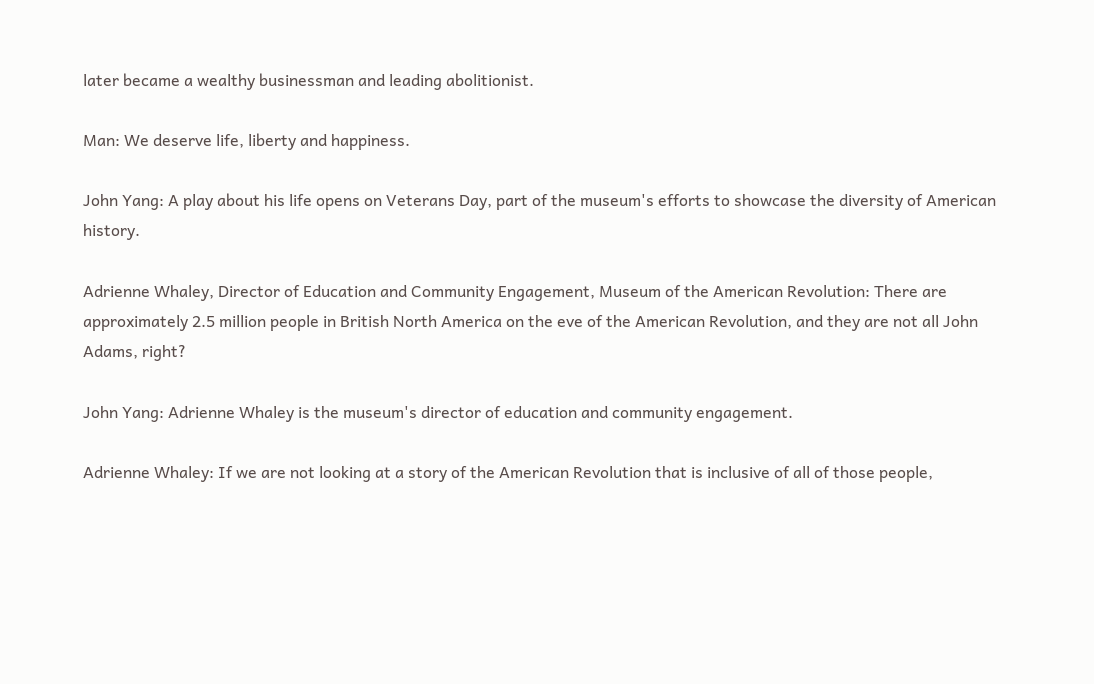later became a wealthy businessman and leading abolitionist.

Man: We deserve life, liberty and happiness.

John Yang: A play about his life opens on Veterans Day, part of the museum's efforts to showcase the diversity of American history.

Adrienne Whaley, Director of Education and Community Engagement, Museum of the American Revolution: There are approximately 2.5 million people in British North America on the eve of the American Revolution, and they are not all John Adams, right?

John Yang: Adrienne Whaley is the museum's director of education and community engagement.

Adrienne Whaley: If we are not looking at a story of the American Revolution that is inclusive of all of those people,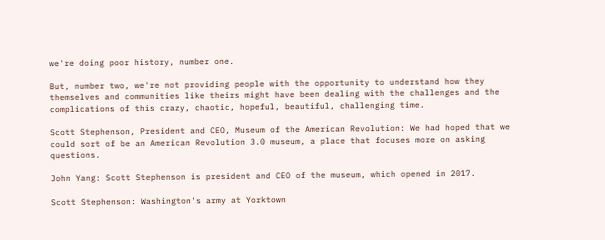we're doing poor history, number one.

But, number two, we're not providing people with the opportunity to understand how they themselves and communities like theirs might have been dealing with the challenges and the complications of this crazy, chaotic, hopeful, beautiful, challenging time.

Scott Stephenson, President and CEO, Museum of the American Revolution: We had hoped that we could sort of be an American Revolution 3.0 museum, a place that focuses more on asking questions.

John Yang: Scott Stephenson is president and CEO of the museum, which opened in 2017.

Scott Stephenson: Washington's army at Yorktown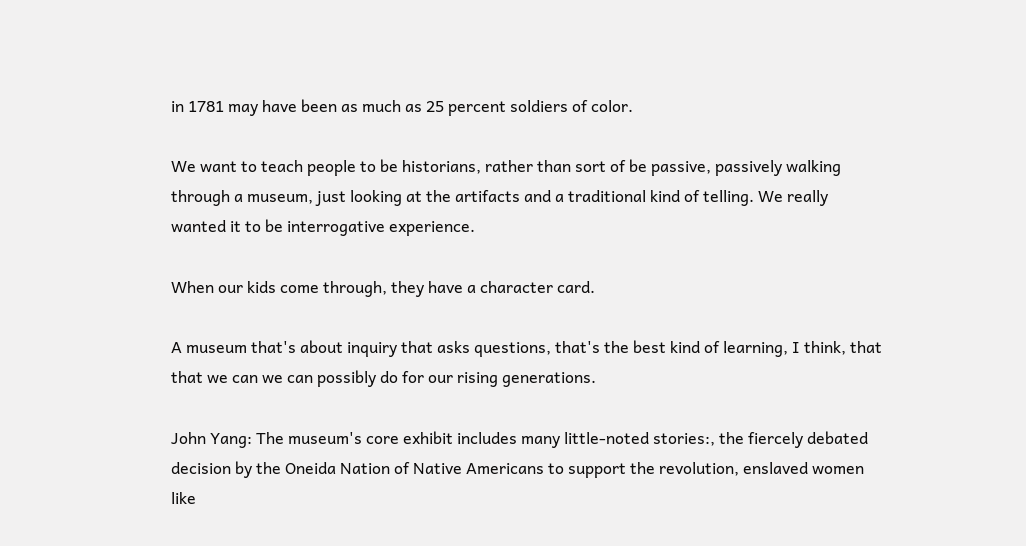in 1781 may have been as much as 25 percent soldiers of color.

We want to teach people to be historians, rather than sort of be passive, passively walking through a museum, just looking at the artifacts and a traditional kind of telling. We really wanted it to be interrogative experience.

When our kids come through, they have a character card.

A museum that's about inquiry that asks questions, that's the best kind of learning, I think, that that we can we can possibly do for our rising generations.

John Yang: The museum's core exhibit includes many little-noted stories:, the fiercely debated decision by the Oneida Nation of Native Americans to support the revolution, enslaved women like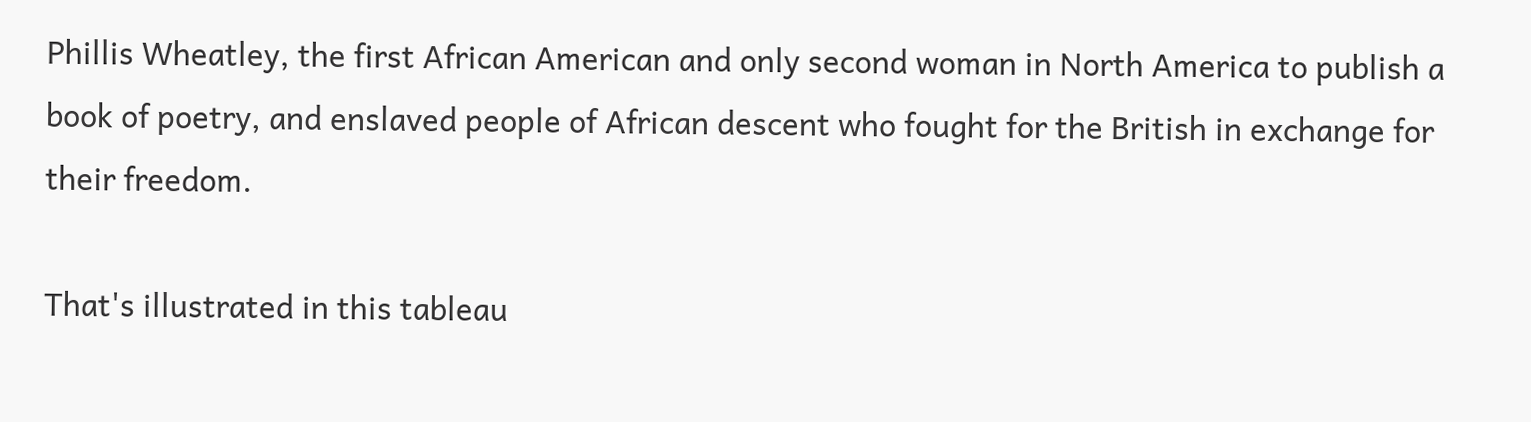Phillis Wheatley, the first African American and only second woman in North America to publish a book of poetry, and enslaved people of African descent who fought for the British in exchange for their freedom.

That's illustrated in this tableau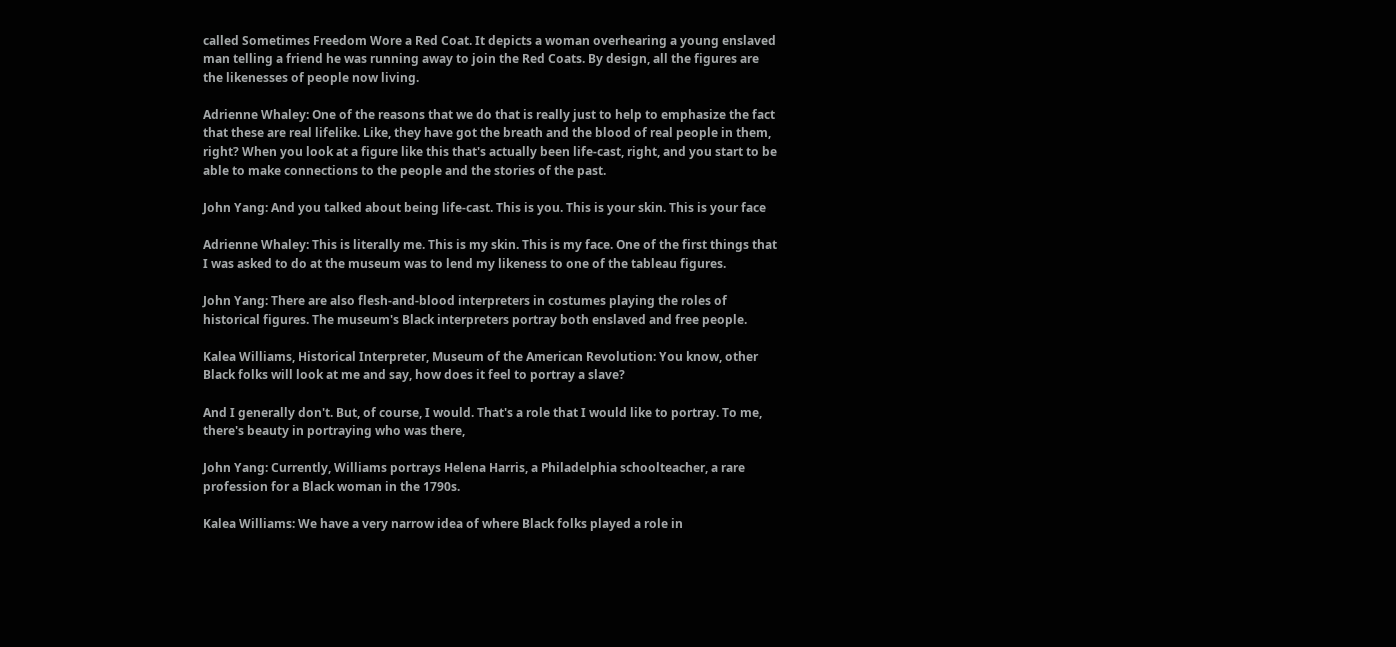called Sometimes Freedom Wore a Red Coat. It depicts a woman overhearing a young enslaved man telling a friend he was running away to join the Red Coats. By design, all the figures are the likenesses of people now living.

Adrienne Whaley: One of the reasons that we do that is really just to help to emphasize the fact that these are real lifelike. Like, they have got the breath and the blood of real people in them, right? When you look at a figure like this that's actually been life-cast, right, and you start to be able to make connections to the people and the stories of the past.

John Yang: And you talked about being life-cast. This is you. This is your skin. This is your face

Adrienne Whaley: This is literally me. This is my skin. This is my face. One of the first things that I was asked to do at the museum was to lend my likeness to one of the tableau figures.

John Yang: There are also flesh-and-blood interpreters in costumes playing the roles of historical figures. The museum's Black interpreters portray both enslaved and free people.

Kalea Williams, Historical Interpreter, Museum of the American Revolution: You know, other Black folks will look at me and say, how does it feel to portray a slave?

And I generally don't. But, of course, I would. That's a role that I would like to portray. To me, there's beauty in portraying who was there,

John Yang: Currently, Williams portrays Helena Harris, a Philadelphia schoolteacher, a rare profession for a Black woman in the 1790s.

Kalea Williams: We have a very narrow idea of where Black folks played a role in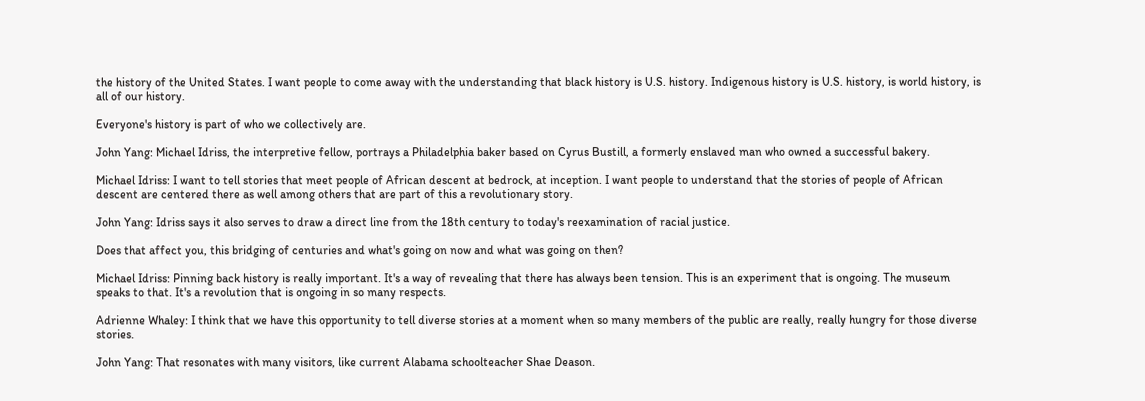the history of the United States. I want people to come away with the understanding that black history is U.S. history. Indigenous history is U.S. history, is world history, is all of our history.

Everyone's history is part of who we collectively are.

John Yang: Michael Idriss, the interpretive fellow, portrays a Philadelphia baker based on Cyrus Bustill, a formerly enslaved man who owned a successful bakery.

Michael Idriss: I want to tell stories that meet people of African descent at bedrock, at inception. I want people to understand that the stories of people of African descent are centered there as well among others that are part of this a revolutionary story.

John Yang: Idriss says it also serves to draw a direct line from the 18th century to today's reexamination of racial justice.

Does that affect you, this bridging of centuries and what's going on now and what was going on then?

Michael Idriss: Pinning back history is really important. It's a way of revealing that there has always been tension. This is an experiment that is ongoing. The museum speaks to that. It's a revolution that is ongoing in so many respects.

Adrienne Whaley: I think that we have this opportunity to tell diverse stories at a moment when so many members of the public are really, really hungry for those diverse stories.

John Yang: That resonates with many visitors, like current Alabama schoolteacher Shae Deason.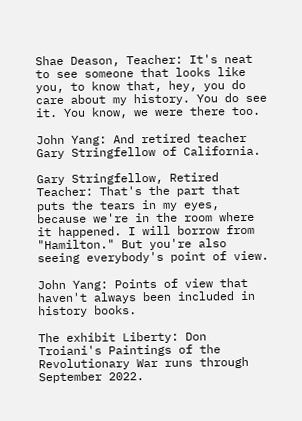Shae Deason, Teacher: It's neat to see someone that looks like you, to know that, hey, you do care about my history. You do see it. You know, we were there too.

John Yang: And retired teacher Gary Stringfellow of California.

Gary Stringfellow, Retired Teacher: That's the part that puts the tears in my eyes, because we're in the room where it happened. I will borrow from "Hamilton." But you're also seeing everybody's point of view.

John Yang: Points of view that haven't always been included in history books.

The exhibit Liberty: Don Troiani's Paintings of the Revolutionary War runs through September 2022.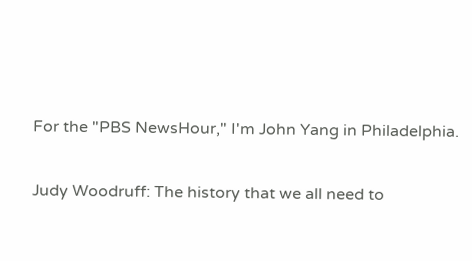For the "PBS NewsHour," I'm John Yang in Philadelphia.

Judy Woodruff: The history that we all need to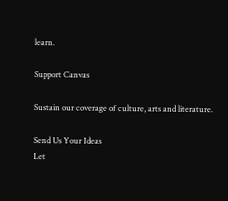learn.

Support Canvas

Sustain our coverage of culture, arts and literature.

Send Us Your Ideas
Let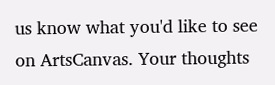us know what you'd like to see on ArtsCanvas. Your thoughts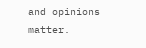and opinions matter.